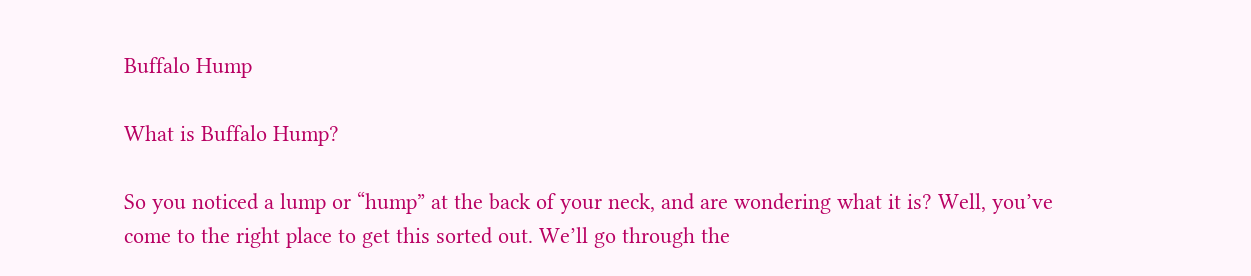Buffalo Hump

What is Buffalo Hump?

So you noticed a lump or “hump” at the back of your neck, and are wondering what it is? Well, you’ve come to the right place to get this sorted out. We’ll go through the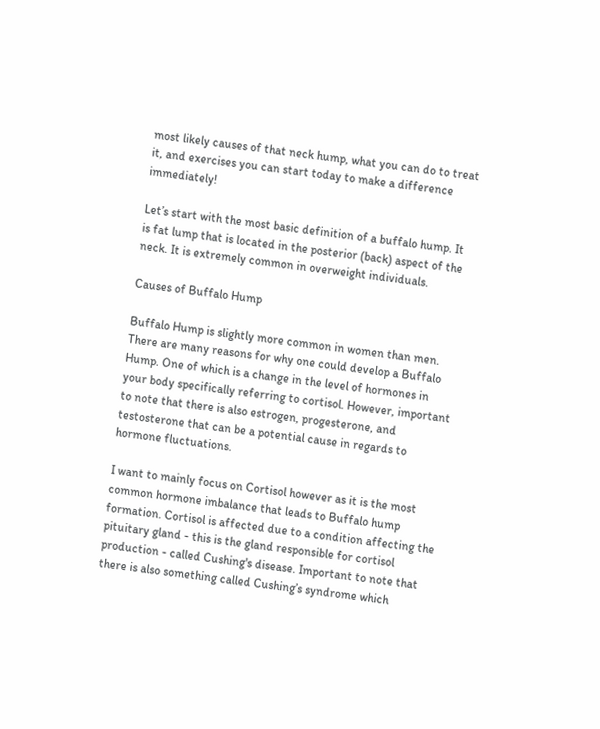most likely causes of that neck hump, what you can do to treat it, and exercises you can start today to make a difference immediately!

Let’s start with the most basic definition of a buffalo hump. It is fat lump that is located in the posterior (back) aspect of the neck. It is extremely common in overweight individuals.

Causes of Buffalo Hump

Buffalo Hump is slightly more common in women than men.  There are many reasons for why one could develop a Buffalo Hump. One of which is a change in the level of hormones in your body specifically referring to cortisol. However, important to note that there is also estrogen, progesterone, and testosterone that can be a potential cause in regards to hormone fluctuations.

I want to mainly focus on Cortisol however as it is the most common hormone imbalance that leads to Buffalo hump formation. Cortisol is affected due to a condition affecting the pituitary gland - this is the gland responsible for cortisol production - called Cushing's disease. Important to note that there is also something called Cushing’s syndrome which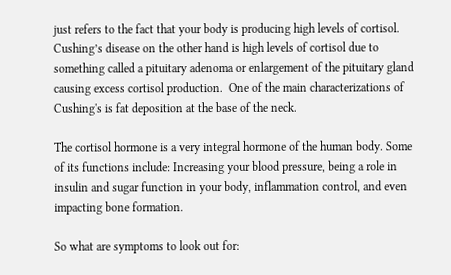just refers to the fact that your body is producing high levels of cortisol. Cushing’s disease on the other hand is high levels of cortisol due to something called a pituitary adenoma or enlargement of the pituitary gland causing excess cortisol production.  One of the main characterizations of Cushing's is fat deposition at the base of the neck.

The cortisol hormone is a very integral hormone of the human body. Some of its functions include: Increasing your blood pressure, being a role in insulin and sugar function in your body, inflammation control, and even impacting bone formation.

So what are symptoms to look out for: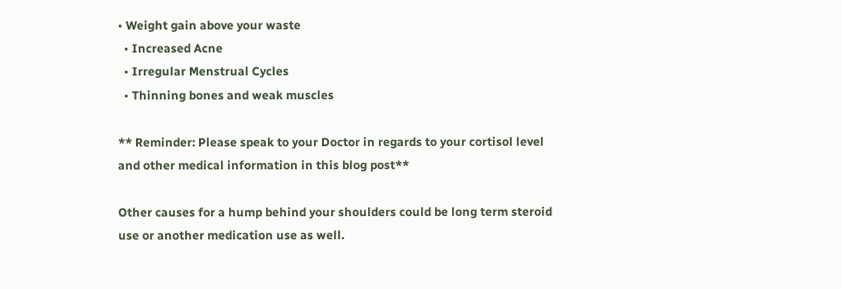• Weight gain above your waste
  • Increased Acne
  • Irregular Menstrual Cycles
  • Thinning bones and weak muscles

** Reminder: Please speak to your Doctor in regards to your cortisol level and other medical information in this blog post**

Other causes for a hump behind your shoulders could be long term steroid use or another medication use as well.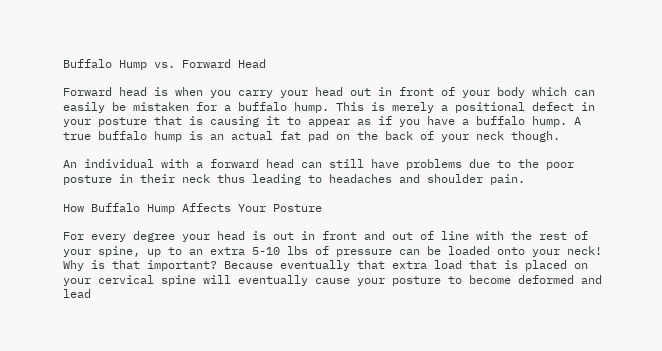Buffalo Hump vs. Forward Head

Forward head is when you carry your head out in front of your body which can easily be mistaken for a buffalo hump. This is merely a positional defect in your posture that is causing it to appear as if you have a buffalo hump. A true buffalo hump is an actual fat pad on the back of your neck though.

An individual with a forward head can still have problems due to the poor posture in their neck thus leading to headaches and shoulder pain.

How Buffalo Hump Affects Your Posture

For every degree your head is out in front and out of line with the rest of your spine, up to an extra 5-10 lbs of pressure can be loaded onto your neck!  Why is that important? Because eventually that extra load that is placed on your cervical spine will eventually cause your posture to become deformed and lead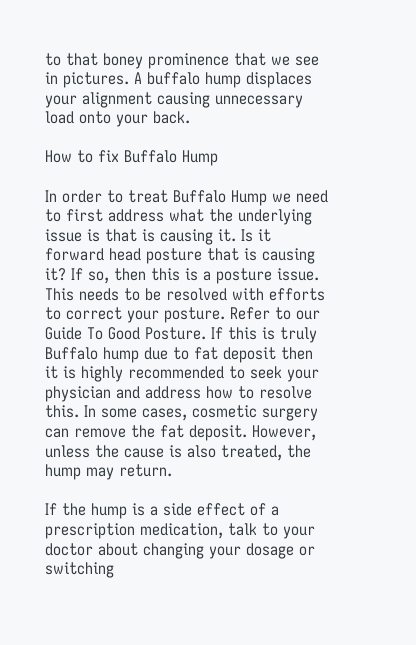to that boney prominence that we see in pictures. A buffalo hump displaces your alignment causing unnecessary load onto your back.

How to fix Buffalo Hump

In order to treat Buffalo Hump we need to first address what the underlying issue is that is causing it. Is it forward head posture that is causing it? If so, then this is a posture issue. This needs to be resolved with efforts to correct your posture. Refer to our Guide To Good Posture. If this is truly Buffalo hump due to fat deposit then it is highly recommended to seek your physician and address how to resolve this. In some cases, cosmetic surgery can remove the fat deposit. However, unless the cause is also treated, the hump may return.

If the hump is a side effect of a prescription medication, talk to your doctor about changing your dosage or switching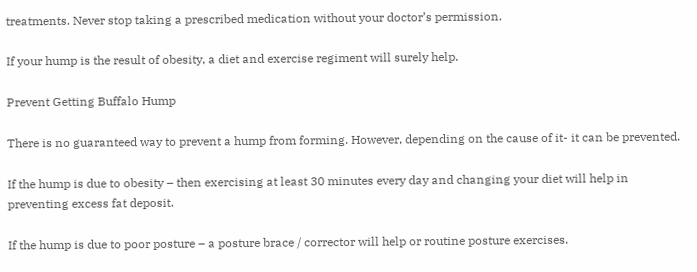treatments. Never stop taking a prescribed medication without your doctor’s permission.

If your hump is the result of obesity, a diet and exercise regiment will surely help.

Prevent Getting Buffalo Hump

There is no guaranteed way to prevent a hump from forming. However, depending on the cause of it- it can be prevented.

If the hump is due to obesity – then exercising at least 30 minutes every day and changing your diet will help in preventing excess fat deposit.

If the hump is due to poor posture – a posture brace / corrector will help or routine posture exercises.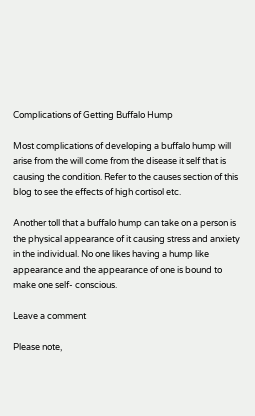Complications of Getting Buffalo Hump

Most complications of developing a buffalo hump will arise from the will come from the disease it self that is causing the condition. Refer to the causes section of this blog to see the effects of high cortisol etc.

Another toll that a buffalo hump can take on a person is the physical appearance of it causing stress and anxiety in the individual. No one likes having a hump like appearance and the appearance of one is bound to make one self- conscious.

Leave a comment

Please note,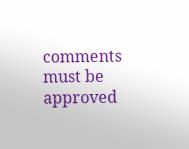comments must be approved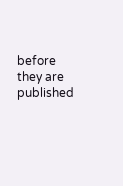before they are published